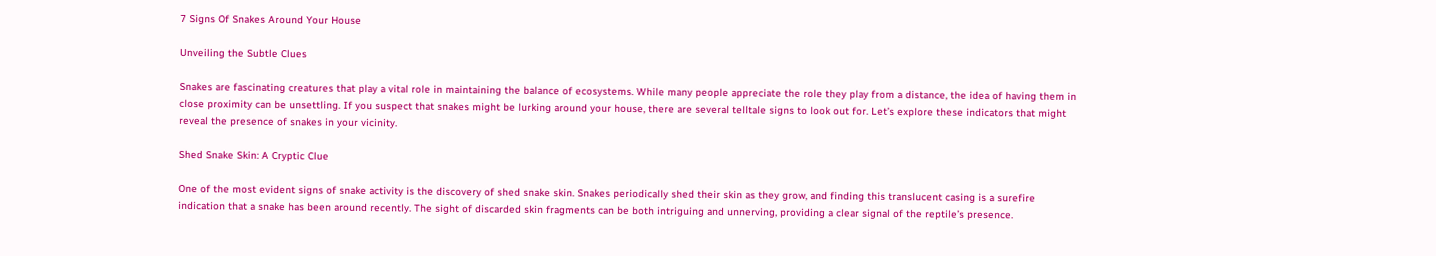7 Signs Of Snakes Around Your House

Unveiling the Subtle Clues

Snakes are fascinating creatures that play a vital role in maintaining the balance of ecosystems. While many people appreciate the role they play from a distance, the idea of having them in close proximity can be unsettling. If you suspect that snakes might be lurking around your house, there are several telltale signs to look out for. Let’s explore these indicators that might reveal the presence of snakes in your vicinity.

Shed Snake Skin: A Cryptic Clue

One of the most evident signs of snake activity is the discovery of shed snake skin. Snakes periodically shed their skin as they grow, and finding this translucent casing is a surefire indication that a snake has been around recently. The sight of discarded skin fragments can be both intriguing and unnerving, providing a clear signal of the reptile’s presence.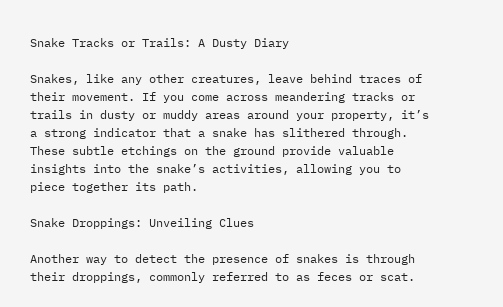Snake Tracks or Trails: A Dusty Diary

Snakes, like any other creatures, leave behind traces of their movement. If you come across meandering tracks or trails in dusty or muddy areas around your property, it’s a strong indicator that a snake has slithered through. These subtle etchings on the ground provide valuable insights into the snake’s activities, allowing you to piece together its path.

Snake Droppings: Unveiling Clues

Another way to detect the presence of snakes is through their droppings, commonly referred to as feces or scat.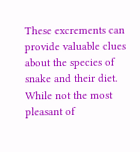These excrements can provide valuable clues about the species of snake and their diet. While not the most pleasant of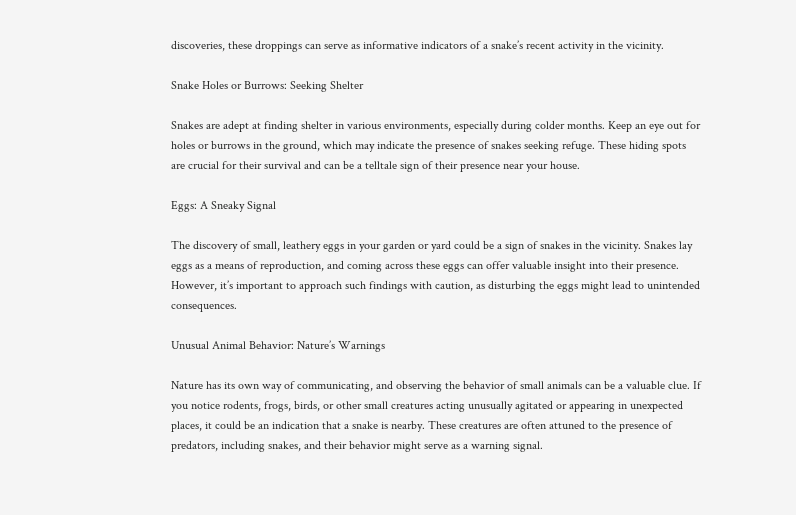discoveries, these droppings can serve as informative indicators of a snake’s recent activity in the vicinity.

Snake Holes or Burrows: Seeking Shelter

Snakes are adept at finding shelter in various environments, especially during colder months. Keep an eye out for holes or burrows in the ground, which may indicate the presence of snakes seeking refuge. These hiding spots are crucial for their survival and can be a telltale sign of their presence near your house.

Eggs: A Sneaky Signal

The discovery of small, leathery eggs in your garden or yard could be a sign of snakes in the vicinity. Snakes lay eggs as a means of reproduction, and coming across these eggs can offer valuable insight into their presence. However, it’s important to approach such findings with caution, as disturbing the eggs might lead to unintended consequences.

Unusual Animal Behavior: Nature’s Warnings

Nature has its own way of communicating, and observing the behavior of small animals can be a valuable clue. If you notice rodents, frogs, birds, or other small creatures acting unusually agitated or appearing in unexpected places, it could be an indication that a snake is nearby. These creatures are often attuned to the presence of predators, including snakes, and their behavior might serve as a warning signal.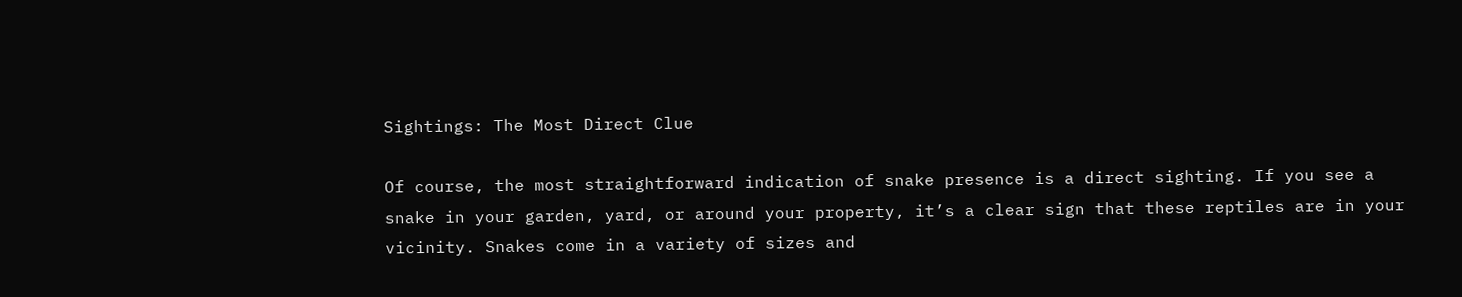Sightings: The Most Direct Clue

Of course, the most straightforward indication of snake presence is a direct sighting. If you see a snake in your garden, yard, or around your property, it’s a clear sign that these reptiles are in your vicinity. Snakes come in a variety of sizes and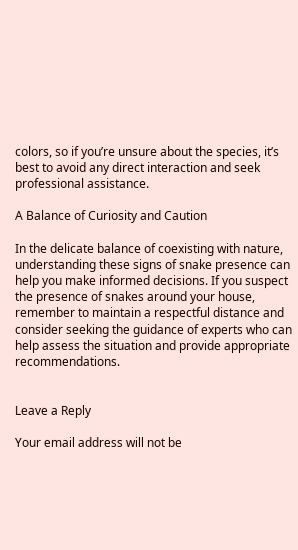colors, so if you’re unsure about the species, it’s best to avoid any direct interaction and seek professional assistance.

A Balance of Curiosity and Caution

In the delicate balance of coexisting with nature, understanding these signs of snake presence can help you make informed decisions. If you suspect the presence of snakes around your house, remember to maintain a respectful distance and consider seeking the guidance of experts who can help assess the situation and provide appropriate recommendations.


Leave a Reply

Your email address will not be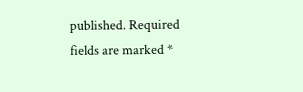published. Required fields are marked *